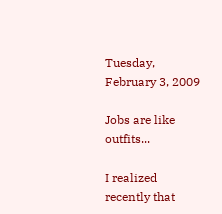Tuesday, February 3, 2009

Jobs are like outfits...

I realized recently that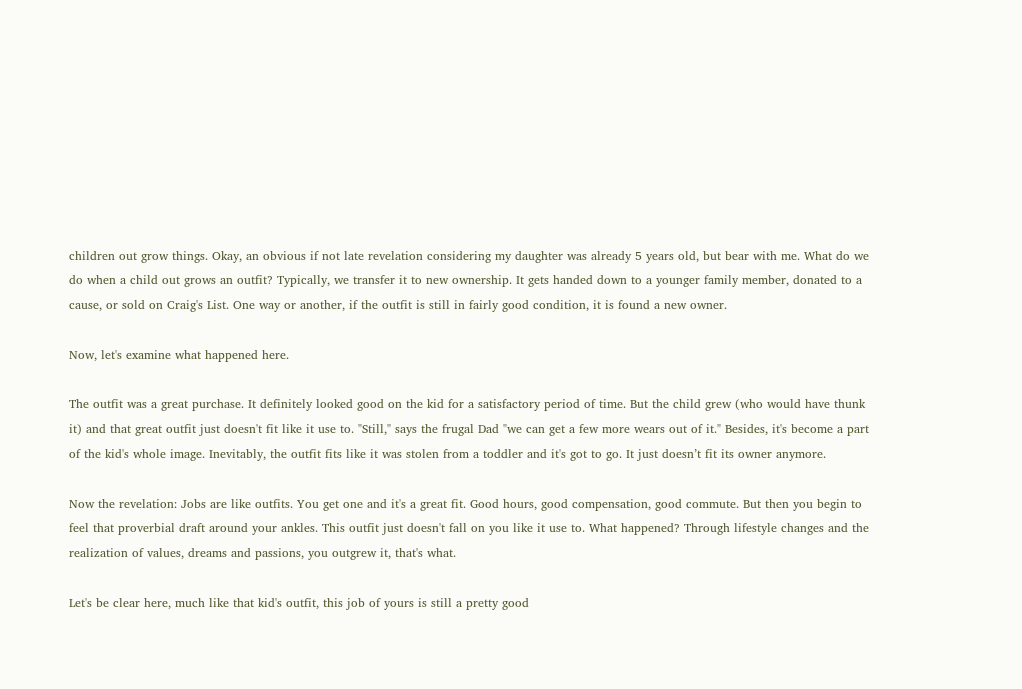children out grow things. Okay, an obvious if not late revelation considering my daughter was already 5 years old, but bear with me. What do we do when a child out grows an outfit? Typically, we transfer it to new ownership. It gets handed down to a younger family member, donated to a cause, or sold on Craig's List. One way or another, if the outfit is still in fairly good condition, it is found a new owner.

Now, let's examine what happened here.

The outfit was a great purchase. It definitely looked good on the kid for a satisfactory period of time. But the child grew (who would have thunk it) and that great outfit just doesn't fit like it use to. "Still," says the frugal Dad "we can get a few more wears out of it." Besides, it's become a part of the kid's whole image. Inevitably, the outfit fits like it was stolen from a toddler and it's got to go. It just doesn’t fit its owner anymore.

Now the revelation: Jobs are like outfits. You get one and it's a great fit. Good hours, good compensation, good commute. But then you begin to feel that proverbial draft around your ankles. This outfit just doesn't fall on you like it use to. What happened? Through lifestyle changes and the realization of values, dreams and passions, you outgrew it, that's what.

Let's be clear here, much like that kid's outfit, this job of yours is still a pretty good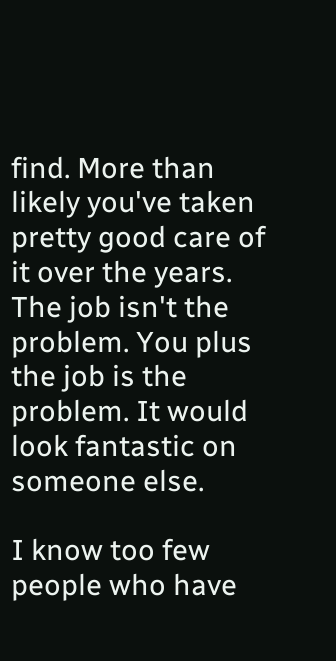find. More than likely you've taken pretty good care of it over the years. The job isn't the problem. You plus the job is the problem. It would look fantastic on someone else.

I know too few people who have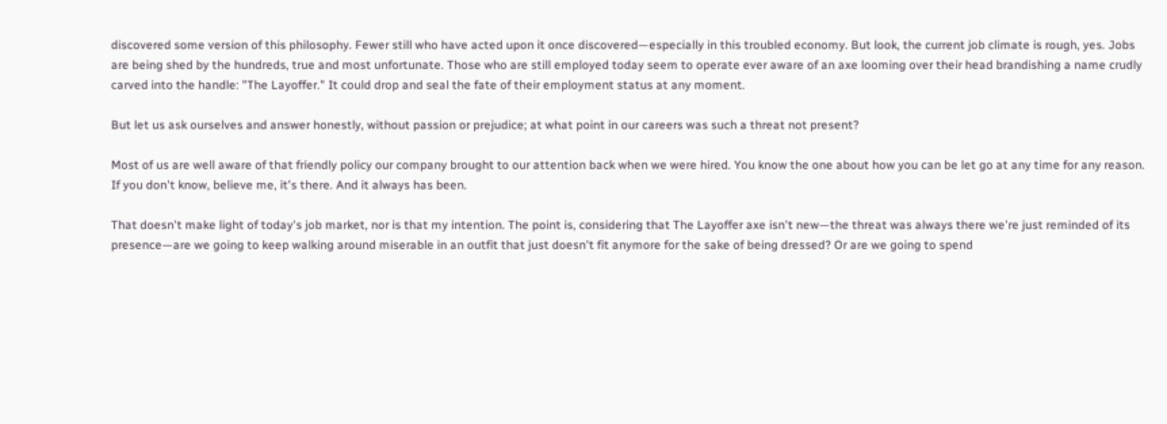discovered some version of this philosophy. Fewer still who have acted upon it once discovered—especially in this troubled economy. But look, the current job climate is rough, yes. Jobs are being shed by the hundreds, true and most unfortunate. Those who are still employed today seem to operate ever aware of an axe looming over their head brandishing a name crudly carved into the handle: "The Layoffer." It could drop and seal the fate of their employment status at any moment.

But let us ask ourselves and answer honestly, without passion or prejudice; at what point in our careers was such a threat not present?

Most of us are well aware of that friendly policy our company brought to our attention back when we were hired. You know the one about how you can be let go at any time for any reason. If you don't know, believe me, it's there. And it always has been.

That doesn't make light of today's job market, nor is that my intention. The point is, considering that The Layoffer axe isn't new—the threat was always there we're just reminded of its presence—are we going to keep walking around miserable in an outfit that just doesn't fit anymore for the sake of being dressed? Or are we going to spend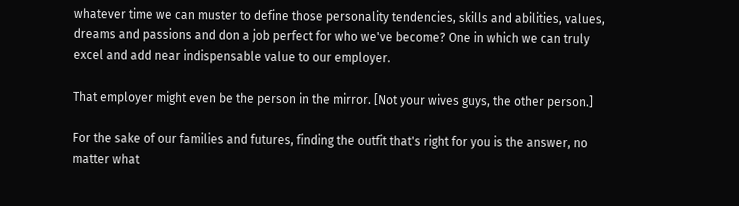whatever time we can muster to define those personality tendencies, skills and abilities, values, dreams and passions and don a job perfect for who we've become? One in which we can truly excel and add near indispensable value to our employer.

That employer might even be the person in the mirror. [Not your wives guys, the other person.]

For the sake of our families and futures, finding the outfit that's right for you is the answer, no matter what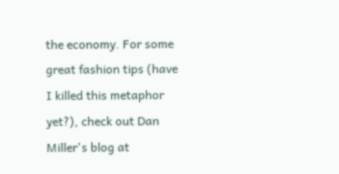the economy. For some great fashion tips (have I killed this metaphor yet?), check out Dan Miller's blog at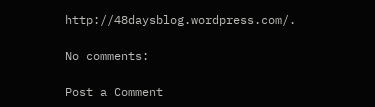http://48daysblog.wordpress.com/.

No comments:

Post a Comment